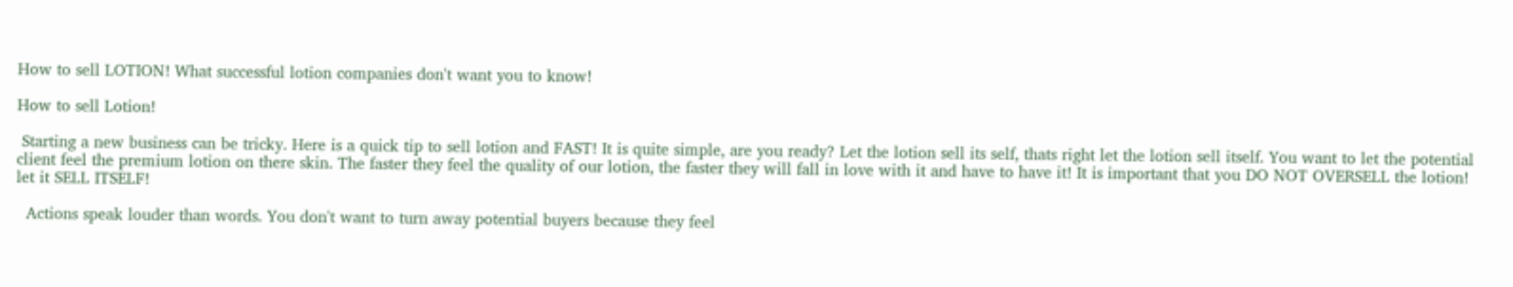How to sell LOTION! What successful lotion companies don't want you to know!

How to sell Lotion!

 Starting a new business can be tricky. Here is a quick tip to sell lotion and FAST! It is quite simple, are you ready? Let the lotion sell its self, thats right let the lotion sell itself. You want to let the potential client feel the premium lotion on there skin. The faster they feel the quality of our lotion, the faster they will fall in love with it and have to have it! It is important that you DO NOT OVERSELL the lotion! let it SELL ITSELF!

  Actions speak louder than words. You don't want to turn away potential buyers because they feel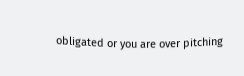obligated or you are over pitching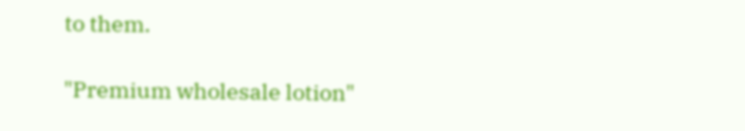to them.

"Premium wholesale lotion"